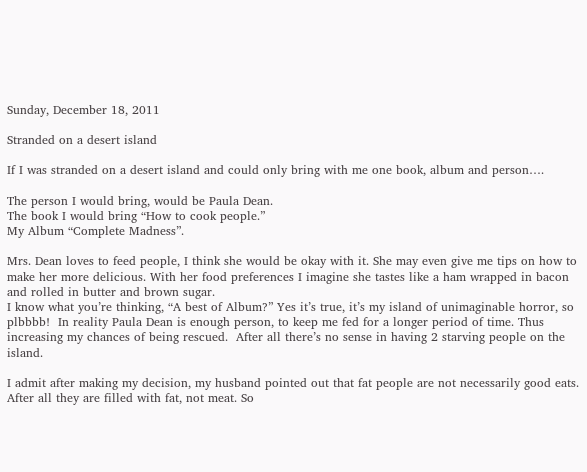Sunday, December 18, 2011

Stranded on a desert island

If I was stranded on a desert island and could only bring with me one book, album and person….

The person I would bring, would be Paula Dean.
The book I would bring “How to cook people.”
My Album “Complete Madness”.

Mrs. Dean loves to feed people, I think she would be okay with it. She may even give me tips on how to make her more delicious. With her food preferences I imagine she tastes like a ham wrapped in bacon and rolled in butter and brown sugar.
I know what you’re thinking, “A best of Album?” Yes it’s true, it’s my island of unimaginable horror, so plbbbb!  In reality Paula Dean is enough person, to keep me fed for a longer period of time. Thus increasing my chances of being rescued.  After all there’s no sense in having 2 starving people on the island.

I admit after making my decision, my husband pointed out that fat people are not necessarily good eats.  After all they are filled with fat, not meat. So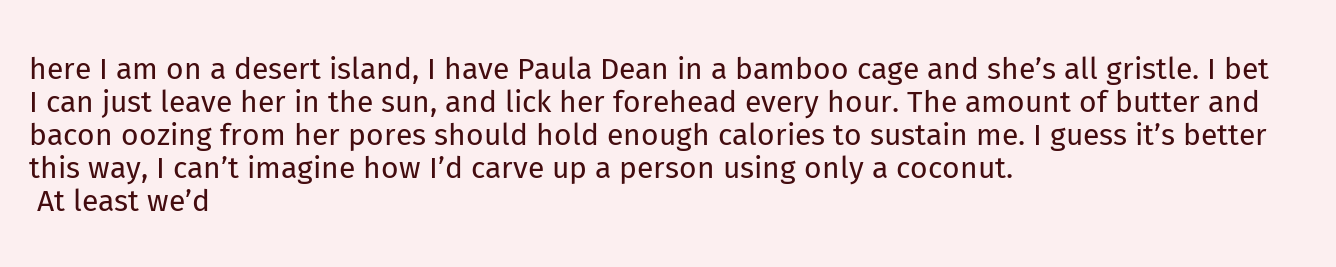here I am on a desert island, I have Paula Dean in a bamboo cage and she’s all gristle. I bet I can just leave her in the sun, and lick her forehead every hour. The amount of butter and bacon oozing from her pores should hold enough calories to sustain me. I guess it’s better this way, I can’t imagine how I’d carve up a person using only a coconut.
 At least we’d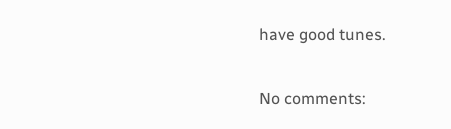have good tunes.

No comments: